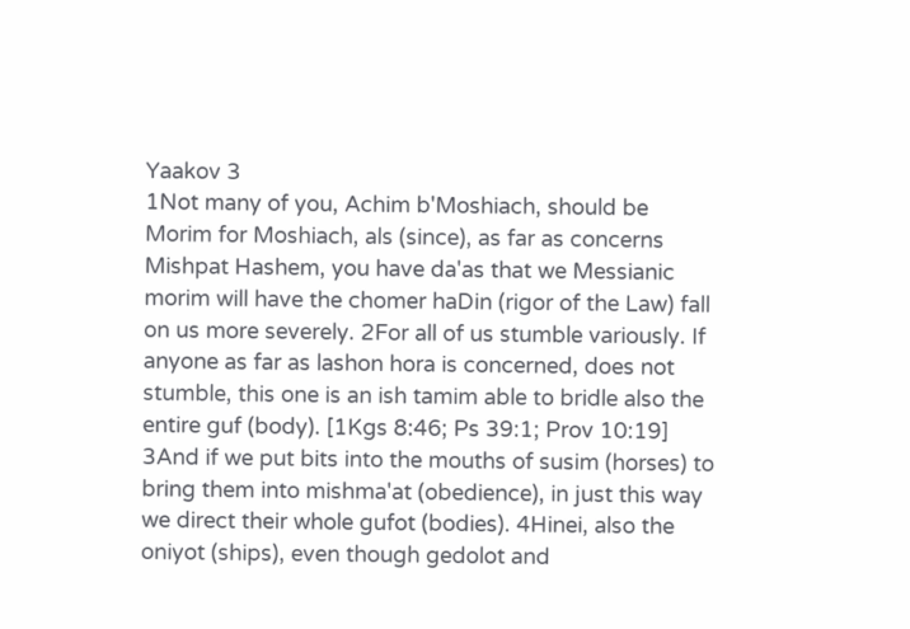Yaakov 3
1Not many of you, Achim b'Moshiach, should be Morim for Moshiach, als (since), as far as concerns Mishpat Hashem, you have da'as that we Messianic morim will have the chomer haDin (rigor of the Law) fall on us more severely. 2For all of us stumble variously. If anyone as far as lashon hora is concerned, does not stumble, this one is an ish tamim able to bridle also the entire guf (body). [1Kgs 8:46; Ps 39:1; Prov 10:19] 3And if we put bits into the mouths of susim (horses) to bring them into mishma'at (obedience), in just this way we direct their whole gufot (bodies). 4Hinei, also the oniyot (ships), even though gedolot and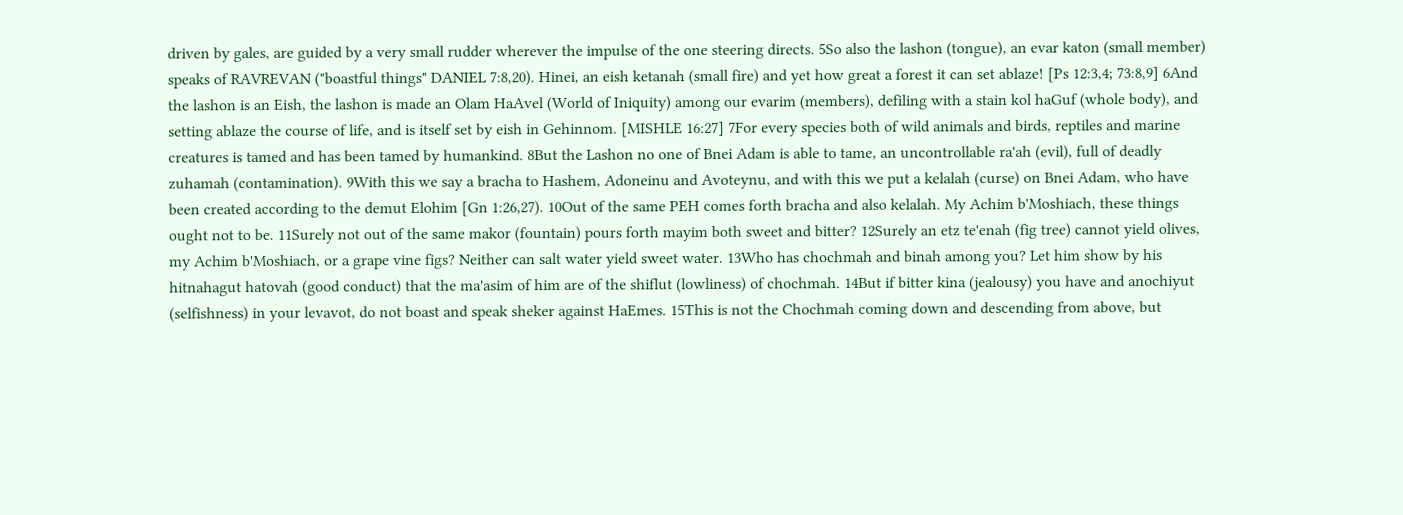driven by gales, are guided by a very small rudder wherever the impulse of the one steering directs. 5So also the lashon (tongue), an evar katon (small member) speaks of RAVREVAN ("boastful things" DANIEL 7:8,20). Hinei, an eish ketanah (small fire) and yet how great a forest it can set ablaze! [Ps 12:3,4; 73:8,9] 6And the lashon is an Eish, the lashon is made an Olam HaAvel (World of Iniquity) among our evarim (members), defiling with a stain kol haGuf (whole body), and setting ablaze the course of life, and is itself set by eish in Gehinnom. [MISHLE 16:27] 7For every species both of wild animals and birds, reptiles and marine creatures is tamed and has been tamed by humankind. 8But the Lashon no one of Bnei Adam is able to tame, an uncontrollable ra'ah (evil), full of deadly zuhamah (contamination). 9With this we say a bracha to Hashem, Adoneinu and Avoteynu, and with this we put a kelalah (curse) on Bnei Adam, who have been created according to the demut Elohim [Gn 1:26,27). 10Out of the same PEH comes forth bracha and also kelalah. My Achim b'Moshiach, these things ought not to be. 11Surely not out of the same makor (fountain) pours forth mayim both sweet and bitter? 12Surely an etz te'enah (fig tree) cannot yield olives, my Achim b'Moshiach, or a grape vine figs? Neither can salt water yield sweet water. 13Who has chochmah and binah among you? Let him show by his hitnahagut hatovah (good conduct) that the ma'asim of him are of the shiflut (lowliness) of chochmah. 14But if bitter kina (jealousy) you have and anochiyut (selfishness) in your levavot, do not boast and speak sheker against HaEmes. 15This is not the Chochmah coming down and descending from above, but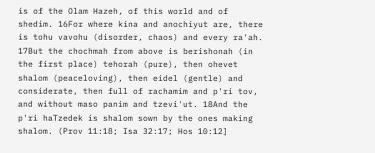is of the Olam Hazeh, of this world and of shedim. 16For where kina and anochiyut are, there is tohu vavohu (disorder, chaos) and every ra'ah. 17But the chochmah from above is berishonah (in the first place) tehorah (pure), then ohevet shalom (peaceloving), then eidel (gentle) and considerate, then full of rachamim and p'ri tov, and without maso panim and tzevi'ut. 18And the p'ri haTzedek is shalom sown by the ones making shalom. (Prov 11:18; Isa 32:17; Hos 10:12]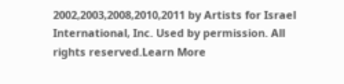2002,2003,2008,2010,2011 by Artists for Israel International, Inc. Used by permission. All rights reserved.Learn More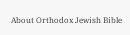About Orthodox Jewish Bible